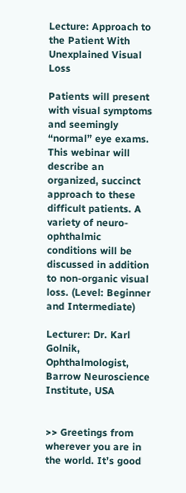Lecture: Approach to the Patient With Unexplained Visual Loss

Patients will present with visual symptoms and seemingly “normal” eye exams. This webinar will describe an organized, succinct approach to these difficult patients. A variety of neuro-ophthalmic conditions will be discussed in addition to non-organic visual loss. (Level: Beginner and Intermediate)

Lecturer: Dr. Karl Golnik, Ophthalmologist, Barrow Neuroscience Institute, USA


>> Greetings from wherever you are in the world. It’s good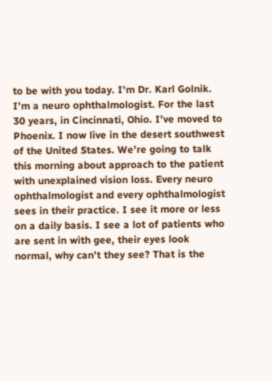to be with you today. I’m Dr. Karl Golnik. I’m a neuro ophthalmologist. For the last 30 years, in Cincinnati, Ohio. I’ve moved to Phoenix. I now live in the desert southwest of the United States. We’re going to talk this morning about approach to the patient with unexplained vision loss. Every neuro ophthalmologist and every ophthalmologist sees in their practice. I see it more or less on a daily basis. I see a lot of patients who are sent in with gee, their eyes look normal, why can’t they see? That is the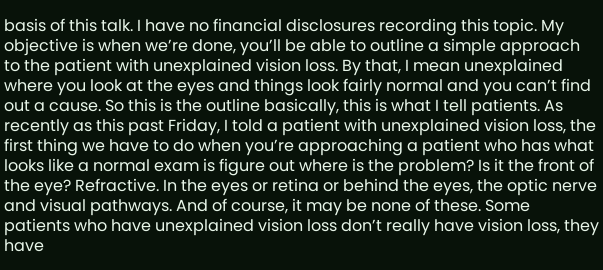basis of this talk. I have no financial disclosures recording this topic. My objective is when we’re done, you’ll be able to outline a simple approach to the patient with unexplained vision loss. By that, I mean unexplained where you look at the eyes and things look fairly normal and you can’t find out a cause. So this is the outline basically, this is what I tell patients. As recently as this past Friday, I told a patient with unexplained vision loss, the first thing we have to do when you’re approaching a patient who has what looks like a normal exam is figure out where is the problem? Is it the front of the eye? Refractive. In the eyes or retina or behind the eyes, the optic nerve and visual pathways. And of course, it may be none of these. Some patients who have unexplained vision loss don’t really have vision loss, they have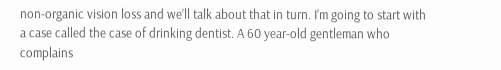non-organic vision loss and we’ll talk about that in turn. I’m going to start with a case called the case of drinking dentist. A 60 year-old gentleman who complains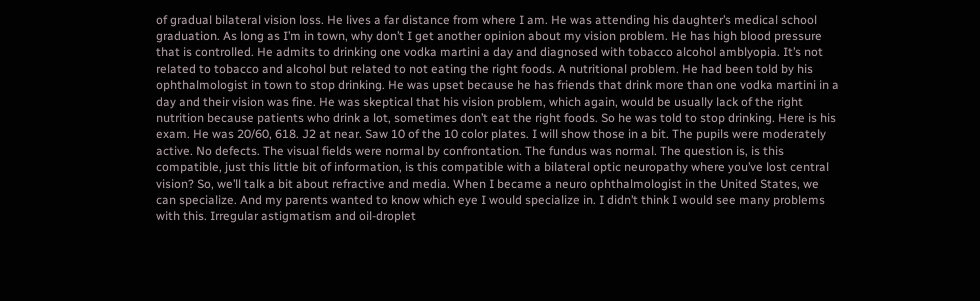of gradual bilateral vision loss. He lives a far distance from where I am. He was attending his daughter’s medical school graduation. As long as I’m in town, why don’t I get another opinion about my vision problem. He has high blood pressure that is controlled. He admits to drinking one vodka martini a day and diagnosed with tobacco alcohol amblyopia. It’s not related to tobacco and alcohol but related to not eating the right foods. A nutritional problem. He had been told by his ophthalmologist in town to stop drinking. He was upset because he has friends that drink more than one vodka martini in a day and their vision was fine. He was skeptical that his vision problem, which again, would be usually lack of the right nutrition because patients who drink a lot, sometimes don’t eat the right foods. So he was told to stop drinking. Here is his exam. He was 20/60, 618. J2 at near. Saw 10 of the 10 color plates. I will show those in a bit. The pupils were moderately active. No defects. The visual fields were normal by confrontation. The fundus was normal. The question is, is this compatible, just this little bit of information, is this compatible with a bilateral optic neuropathy where you’ve lost central vision? So, we’ll talk a bit about refractive and media. When I became a neuro ophthalmologist in the United States, we can specialize. And my parents wanted to know which eye I would specialize in. I didn’t think I would see many problems with this. Irregular astigmatism and oil-droplet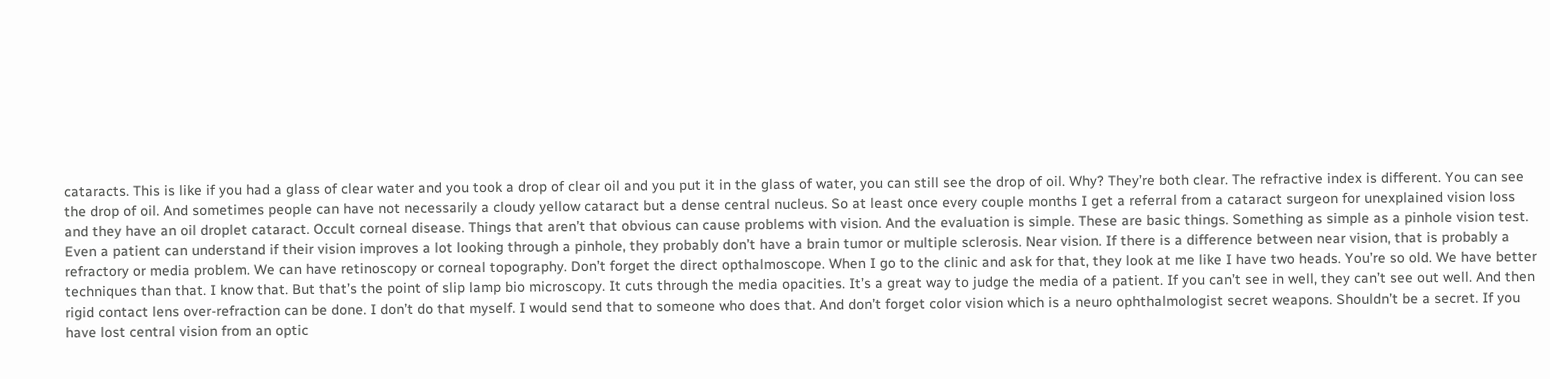cataracts. This is like if you had a glass of clear water and you took a drop of clear oil and you put it in the glass of water, you can still see the drop of oil. Why? They’re both clear. The refractive index is different. You can see the drop of oil. And sometimes people can have not necessarily a cloudy yellow cataract but a dense central nucleus. So at least once every couple months I get a referral from a cataract surgeon for unexplained vision loss and they have an oil droplet cataract. Occult corneal disease. Things that aren’t that obvious can cause problems with vision. And the evaluation is simple. These are basic things. Something as simple as a pinhole vision test. Even a patient can understand if their vision improves a lot looking through a pinhole, they probably don’t have a brain tumor or multiple sclerosis. Near vision. If there is a difference between near vision, that is probably a refractory or media problem. We can have retinoscopy or corneal topography. Don’t forget the direct opthalmoscope. When I go to the clinic and ask for that, they look at me like I have two heads. You’re so old. We have better techniques than that. I know that. But that’s the point of slip lamp bio microscopy. It cuts through the media opacities. It’s a great way to judge the media of a patient. If you can’t see in well, they can’t see out well. And then rigid contact lens over-refraction can be done. I don’t do that myself. I would send that to someone who does that. And don’t forget color vision which is a neuro ophthalmologist secret weapons. Shouldn’t be a secret. If you have lost central vision from an optic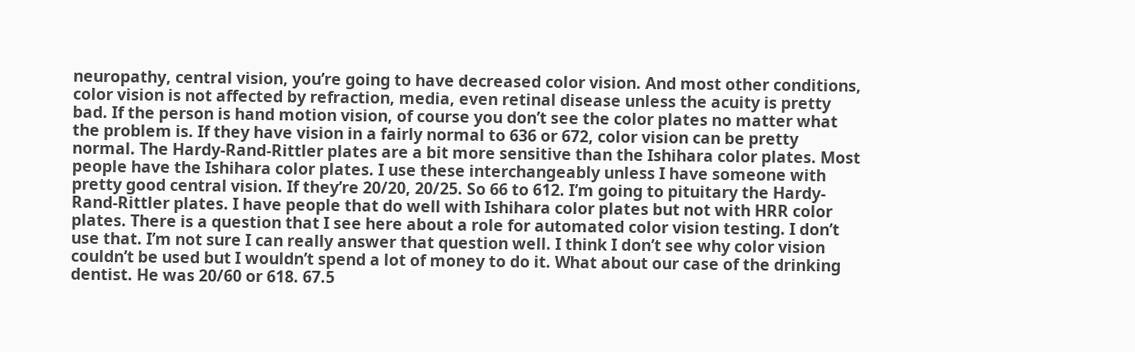neuropathy, central vision, you’re going to have decreased color vision. And most other conditions, color vision is not affected by refraction, media, even retinal disease unless the acuity is pretty bad. If the person is hand motion vision, of course you don’t see the color plates no matter what the problem is. If they have vision in a fairly normal to 636 or 672, color vision can be pretty normal. The Hardy-Rand-Rittler plates are a bit more sensitive than the Ishihara color plates. Most people have the Ishihara color plates. I use these interchangeably unless I have someone with pretty good central vision. If they’re 20/20, 20/25. So 66 to 612. I’m going to pituitary the Hardy-Rand-Rittler plates. I have people that do well with Ishihara color plates but not with HRR color plates. There is a question that I see here about a role for automated color vision testing. I don’t use that. I’m not sure I can really answer that question well. I think I don’t see why color vision couldn’t be used but I wouldn’t spend a lot of money to do it. What about our case of the drinking dentist. He was 20/60 or 618. 67.5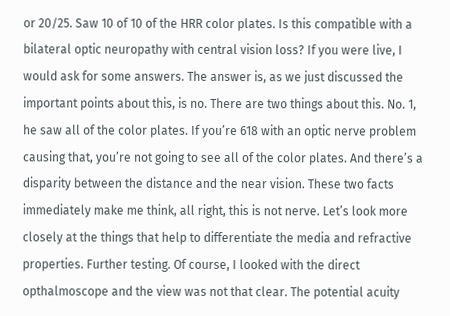or 20/25. Saw 10 of 10 of the HRR color plates. Is this compatible with a bilateral optic neuropathy with central vision loss? If you were live, I would ask for some answers. The answer is, as we just discussed the important points about this, is no. There are two things about this. No. 1, he saw all of the color plates. If you’re 618 with an optic nerve problem causing that, you’re not going to see all of the color plates. And there’s a disparity between the distance and the near vision. These two facts immediately make me think, all right, this is not nerve. Let’s look more closely at the things that help to differentiate the media and refractive properties. Further testing. Of course, I looked with the direct opthalmoscope and the view was not that clear. The potential acuity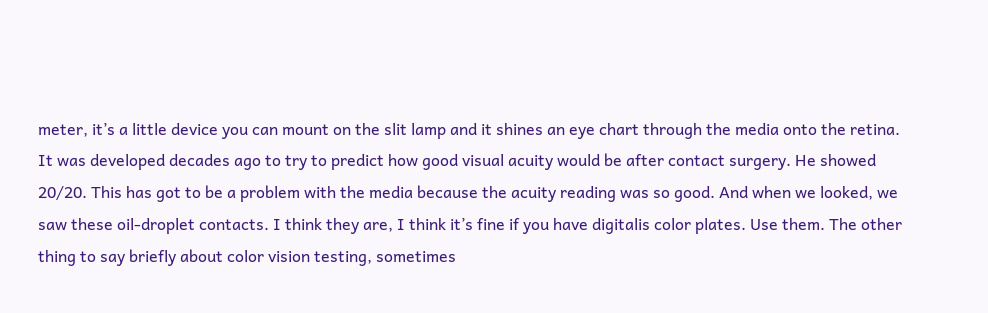meter, it’s a little device you can mount on the slit lamp and it shines an eye chart through the media onto the retina. It was developed decades ago to try to predict how good visual acuity would be after contact surgery. He showed 20/20. This has got to be a problem with the media because the acuity reading was so good. And when we looked, we saw these oil-droplet contacts. I think they are, I think it’s fine if you have digitalis color plates. Use them. The other thing to say briefly about color vision testing, sometimes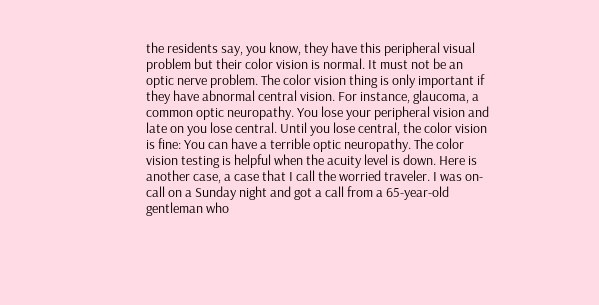the residents say, you know, they have this peripheral visual problem but their color vision is normal. It must not be an optic nerve problem. The color vision thing is only important if they have abnormal central vision. For instance, glaucoma, a common optic neuropathy. You lose your peripheral vision and late on you lose central. Until you lose central, the color vision is fine: You can have a terrible optic neuropathy. The color vision testing is helpful when the acuity level is down. Here is another case, a case that I call the worried traveler. I was on-call on a Sunday night and got a call from a 65-year-old gentleman who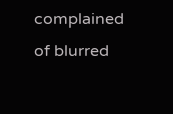complained of blurred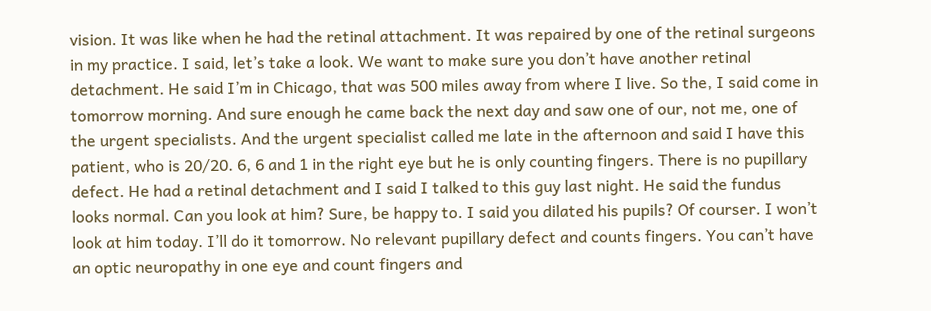vision. It was like when he had the retinal attachment. It was repaired by one of the retinal surgeons in my practice. I said, let’s take a look. We want to make sure you don’t have another retinal detachment. He said I’m in Chicago, that was 500 miles away from where I live. So the, I said come in tomorrow morning. And sure enough he came back the next day and saw one of our, not me, one of the urgent specialists. And the urgent specialist called me late in the afternoon and said I have this patient, who is 20/20. 6, 6 and 1 in the right eye but he is only counting fingers. There is no pupillary defect. He had a retinal detachment and I said I talked to this guy last night. He said the fundus looks normal. Can you look at him? Sure, be happy to. I said you dilated his pupils? Of courser. I won’t look at him today. I’ll do it tomorrow. No relevant pupillary defect and counts fingers. You can’t have an optic neuropathy in one eye and count fingers and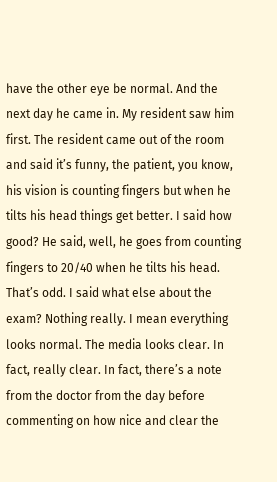have the other eye be normal. And the next day he came in. My resident saw him first. The resident came out of the room and said it’s funny, the patient, you know, his vision is counting fingers but when he tilts his head things get better. I said how good? He said, well, he goes from counting fingers to 20/40 when he tilts his head. That’s odd. I said what else about the exam? Nothing really. I mean everything looks normal. The media looks clear. In fact, really clear. In fact, there’s a note from the doctor from the day before commenting on how nice and clear the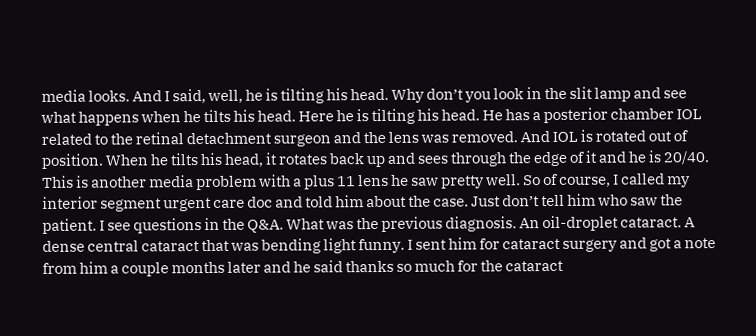media looks. And I said, well, he is tilting his head. Why don’t you look in the slit lamp and see what happens when he tilts his head. Here he is tilting his head. He has a posterior chamber IOL related to the retinal detachment surgeon and the lens was removed. And IOL is rotated out of position. When he tilts his head, it rotates back up and sees through the edge of it and he is 20/40. This is another media problem with a plus 11 lens he saw pretty well. So of course, I called my interior segment urgent care doc and told him about the case. Just don’t tell him who saw the patient. I see questions in the Q&A. What was the previous diagnosis. An oil-droplet cataract. A dense central cataract that was bending light funny. I sent him for cataract surgery and got a note from him a couple months later and he said thanks so much for the cataract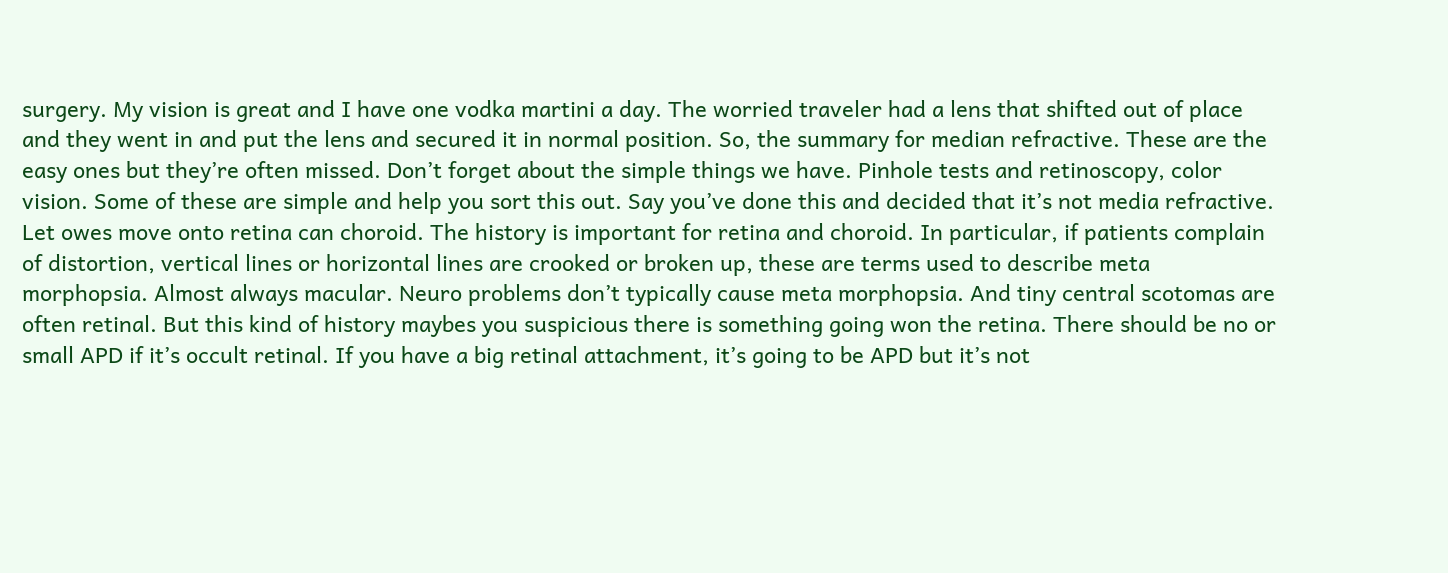surgery. My vision is great and I have one vodka martini a day. The worried traveler had a lens that shifted out of place and they went in and put the lens and secured it in normal position. So, the summary for median refractive. These are the easy ones but they’re often missed. Don’t forget about the simple things we have. Pinhole tests and retinoscopy, color vision. Some of these are simple and help you sort this out. Say you’ve done this and decided that it’s not media refractive. Let owes move onto retina can choroid. The history is important for retina and choroid. In particular, if patients complain of distortion, vertical lines or horizontal lines are crooked or broken up, these are terms used to describe meta morphopsia. Almost always macular. Neuro problems don’t typically cause meta morphopsia. And tiny central scotomas are often retinal. But this kind of history maybes you suspicious there is something going won the retina. There should be no or small APD if it’s occult retinal. If you have a big retinal attachment, it’s going to be APD but it’s not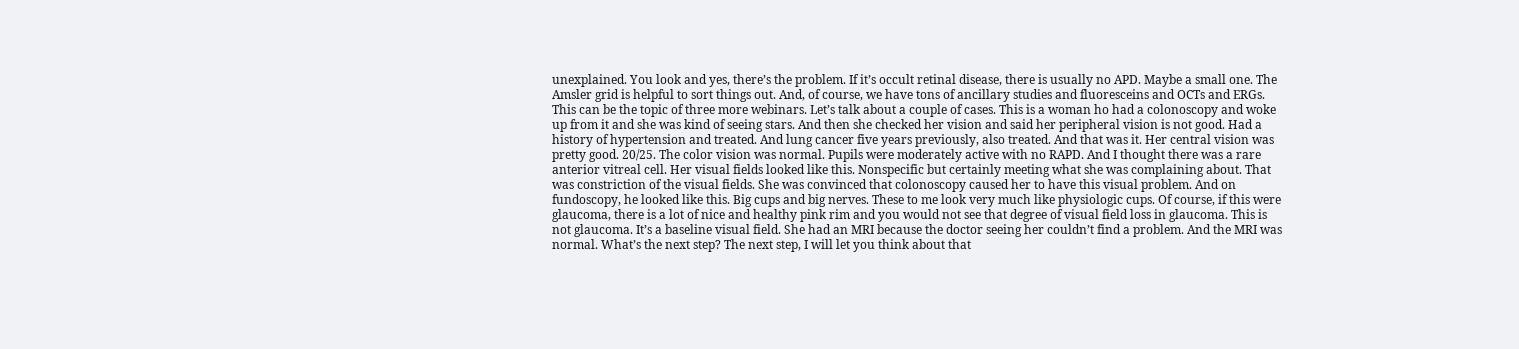unexplained. You look and yes, there’s the problem. If it’s occult retinal disease, there is usually no APD. Maybe a small one. The Amsler grid is helpful to sort things out. And, of course, we have tons of ancillary studies and fluoresceins and OCTs and ERGs. This can be the topic of three more webinars. Let’s talk about a couple of cases. This is a woman ho had a colonoscopy and woke up from it and she was kind of seeing stars. And then she checked her vision and said her peripheral vision is not good. Had a history of hypertension and treated. And lung cancer five years previously, also treated. And that was it. Her central vision was pretty good. 20/25. The color vision was normal. Pupils were moderately active with no RAPD. And I thought there was a rare anterior vitreal cell. Her visual fields looked like this. Nonspecific but certainly meeting what she was complaining about. That was constriction of the visual fields. She was convinced that colonoscopy caused her to have this visual problem. And on fundoscopy, he looked like this. Big cups and big nerves. These to me look very much like physiologic cups. Of course, if this were glaucoma, there is a lot of nice and healthy pink rim and you would not see that degree of visual field loss in glaucoma. This is not glaucoma. It’s a baseline visual field. She had an MRI because the doctor seeing her couldn’t find a problem. And the MRI was normal. What’s the next step? The next step, I will let you think about that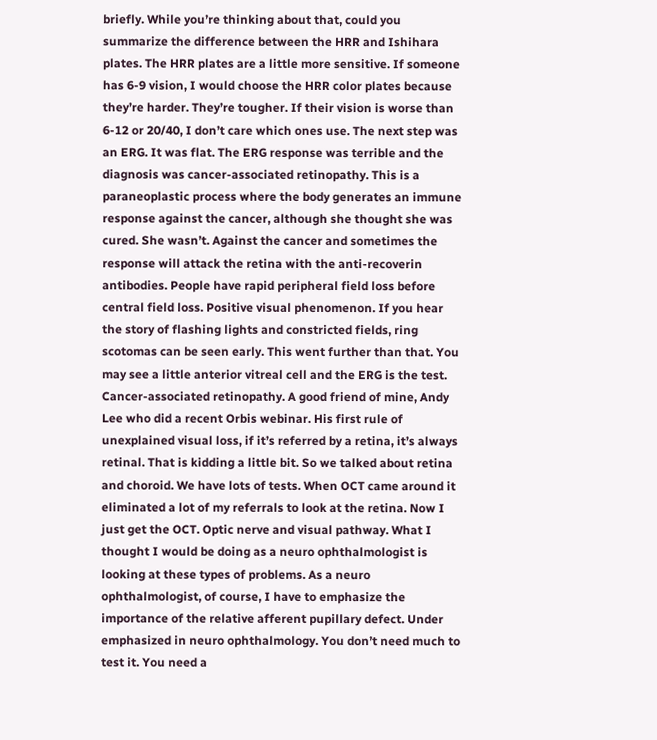briefly. While you’re thinking about that, could you summarize the difference between the HRR and Ishihara plates. The HRR plates are a little more sensitive. If someone has 6-9 vision, I would choose the HRR color plates because they’re harder. They’re tougher. If their vision is worse than 6-12 or 20/40, I don’t care which ones use. The next step was an ERG. It was flat. The ERG response was terrible and the diagnosis was cancer-associated retinopathy. This is a paraneoplastic process where the body generates an immune response against the cancer, although she thought she was cured. She wasn’t. Against the cancer and sometimes the response will attack the retina with the anti-recoverin antibodies. People have rapid peripheral field loss before central field loss. Positive visual phenomenon. If you hear the story of flashing lights and constricted fields, ring scotomas can be seen early. This went further than that. You may see a little anterior vitreal cell and the ERG is the test. Cancer-associated retinopathy. A good friend of mine, Andy Lee who did a recent Orbis webinar. His first rule of unexplained visual loss, if it’s referred by a retina, it’s always retinal. That is kidding a little bit. So we talked about retina and choroid. We have lots of tests. When OCT came around it eliminated a lot of my referrals to look at the retina. Now I just get the OCT. Optic nerve and visual pathway. What I thought I would be doing as a neuro ophthalmologist is looking at these types of problems. As a neuro ophthalmologist, of course, I have to emphasize the importance of the relative afferent pupillary defect. Under emphasized in neuro ophthalmology. You don’t need much to test it. You need a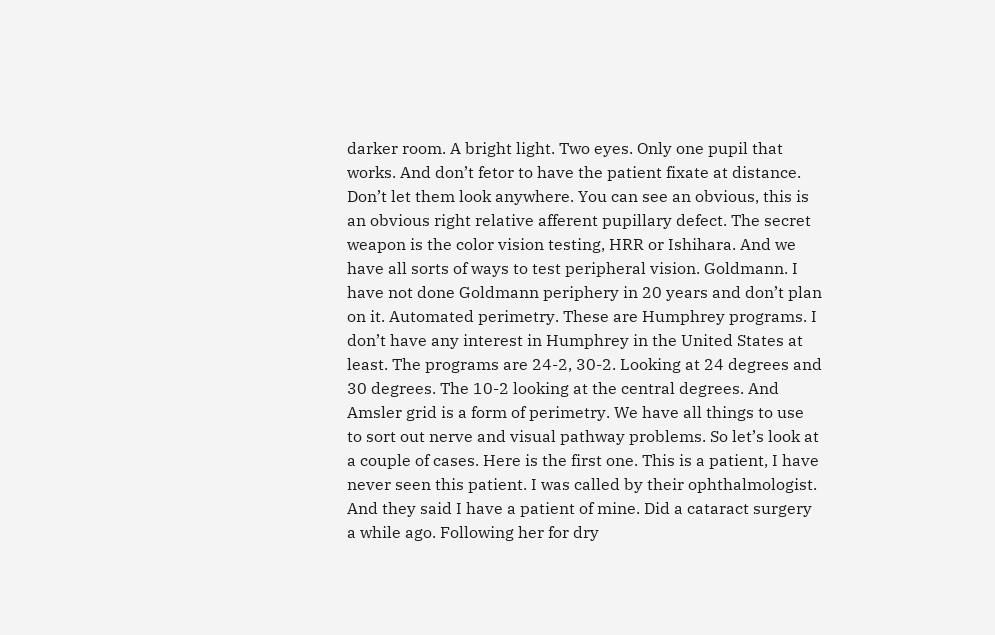darker room. A bright light. Two eyes. Only one pupil that works. And don’t fetor to have the patient fixate at distance. Don’t let them look anywhere. You can see an obvious, this is an obvious right relative afferent pupillary defect. The secret weapon is the color vision testing, HRR or Ishihara. And we have all sorts of ways to test peripheral vision. Goldmann. I have not done Goldmann periphery in 20 years and don’t plan on it. Automated perimetry. These are Humphrey programs. I don’t have any interest in Humphrey in the United States at least. The programs are 24-2, 30-2. Looking at 24 degrees and 30 degrees. The 10-2 looking at the central degrees. And Amsler grid is a form of perimetry. We have all things to use to sort out nerve and visual pathway problems. So let’s look at a couple of cases. Here is the first one. This is a patient, I have never seen this patient. I was called by their ophthalmologist. And they said I have a patient of mine. Did a cataract surgery a while ago. Following her for dry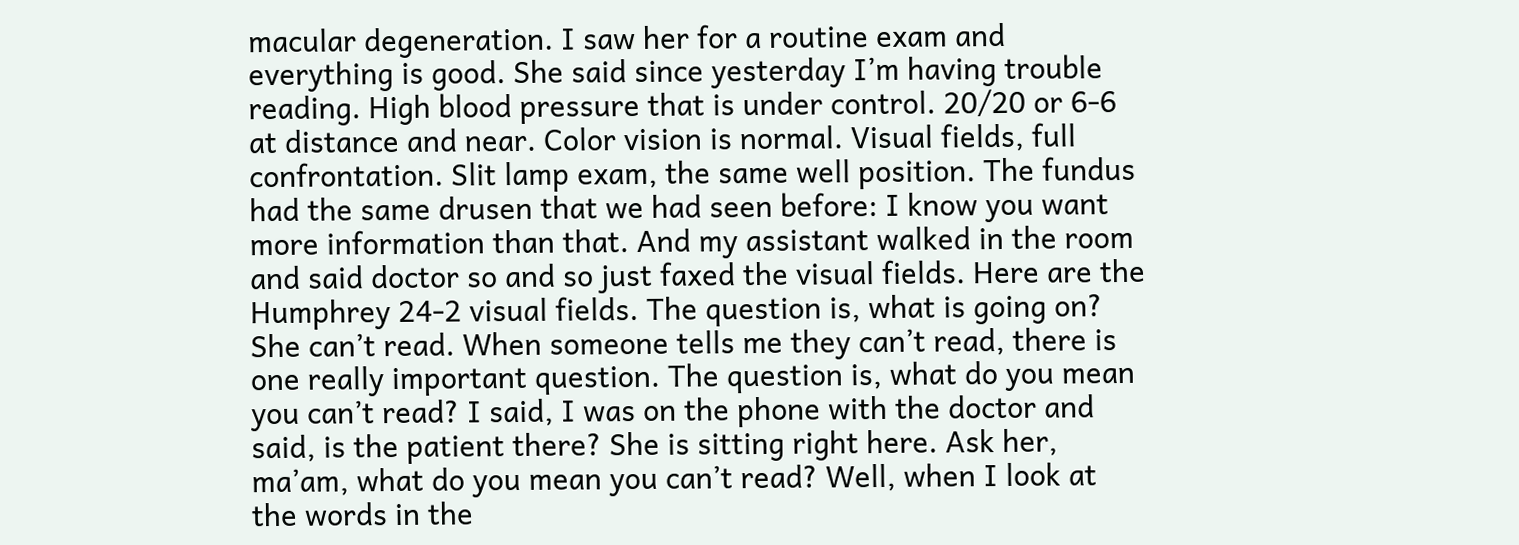macular degeneration. I saw her for a routine exam and everything is good. She said since yesterday I’m having trouble reading. High blood pressure that is under control. 20/20 or 6-6 at distance and near. Color vision is normal. Visual fields, full confrontation. Slit lamp exam, the same well position. The fundus had the same drusen that we had seen before: I know you want more information than that. And my assistant walked in the room and said doctor so and so just faxed the visual fields. Here are the Humphrey 24-2 visual fields. The question is, what is going on? She can’t read. When someone tells me they can’t read, there is one really important question. The question is, what do you mean you can’t read? I said, I was on the phone with the doctor and said, is the patient there? She is sitting right here. Ask her, ma’am, what do you mean you can’t read? Well, when I look at the words in the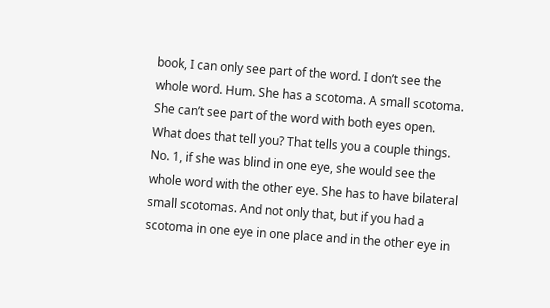book, I can only see part of the word. I don’t see the whole word. Hum. She has a scotoma. A small scotoma. She can’t see part of the word with both eyes open. What does that tell you? That tells you a couple things. No. 1, if she was blind in one eye, she would see the whole word with the other eye. She has to have bilateral small scotomas. And not only that, but if you had a scotoma in one eye in one place and in the other eye in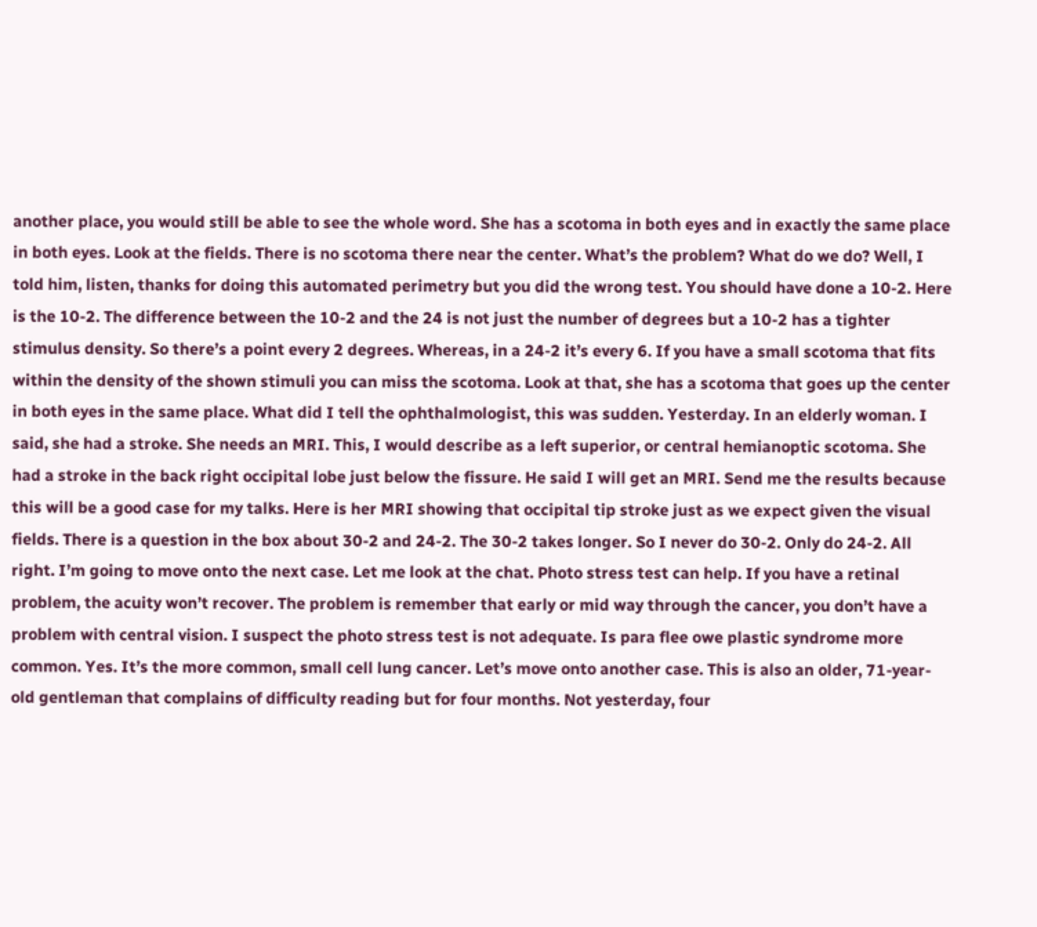another place, you would still be able to see the whole word. She has a scotoma in both eyes and in exactly the same place in both eyes. Look at the fields. There is no scotoma there near the center. What’s the problem? What do we do? Well, I told him, listen, thanks for doing this automated perimetry but you did the wrong test. You should have done a 10-2. Here is the 10-2. The difference between the 10-2 and the 24 is not just the number of degrees but a 10-2 has a tighter stimulus density. So there’s a point every 2 degrees. Whereas, in a 24-2 it’s every 6. If you have a small scotoma that fits within the density of the shown stimuli you can miss the scotoma. Look at that, she has a scotoma that goes up the center in both eyes in the same place. What did I tell the ophthalmologist, this was sudden. Yesterday. In an elderly woman. I said, she had a stroke. She needs an MRI. This, I would describe as a left superior, or central hemianoptic scotoma. She had a stroke in the back right occipital lobe just below the fissure. He said I will get an MRI. Send me the results because this will be a good case for my talks. Here is her MRI showing that occipital tip stroke just as we expect given the visual fields. There is a question in the box about 30-2 and 24-2. The 30-2 takes longer. So I never do 30-2. Only do 24-2. All right. I’m going to move onto the next case. Let me look at the chat. Photo stress test can help. If you have a retinal problem, the acuity won’t recover. The problem is remember that early or mid way through the cancer, you don’t have a problem with central vision. I suspect the photo stress test is not adequate. Is para flee owe plastic syndrome more common. Yes. It’s the more common, small cell lung cancer. Let’s move onto another case. This is also an older, 71-year-old gentleman that complains of difficulty reading but for four months. Not yesterday, four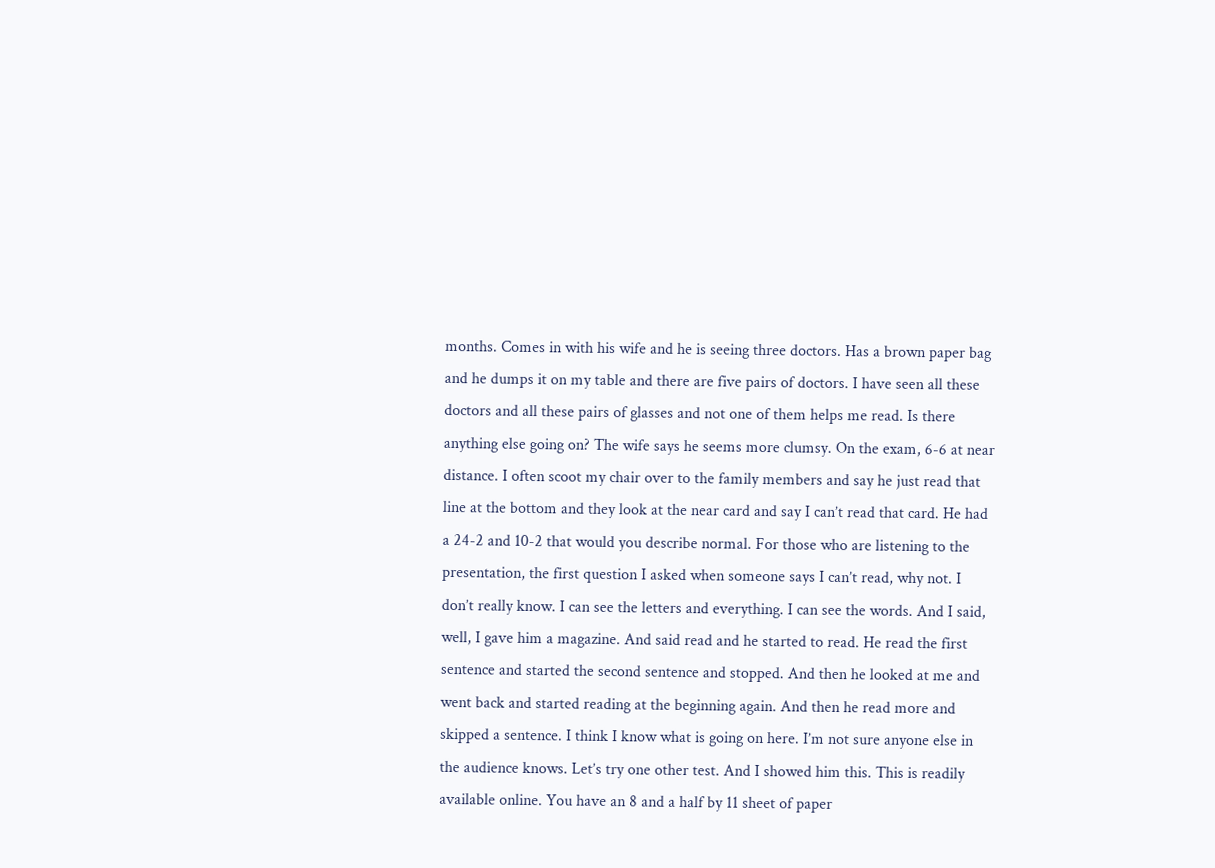months. Comes in with his wife and he is seeing three doctors. Has a brown paper bag and he dumps it on my table and there are five pairs of doctors. I have seen all these doctors and all these pairs of glasses and not one of them helps me read. Is there anything else going on? The wife says he seems more clumsy. On the exam, 6-6 at near distance. I often scoot my chair over to the family members and say he just read that line at the bottom and they look at the near card and say I can’t read that card. He had a 24-2 and 10-2 that would you describe normal. For those who are listening to the presentation, the first question I asked when someone says I can’t read, why not. I don’t really know. I can see the letters and everything. I can see the words. And I said, well, I gave him a magazine. And said read and he started to read. He read the first sentence and started the second sentence and stopped. And then he looked at me and went back and started reading at the beginning again. And then he read more and skipped a sentence. I think I know what is going on here. I’m not sure anyone else in the audience knows. Let’s try one other test. And I showed him this. This is readily available online. You have an 8 and a half by 11 sheet of paper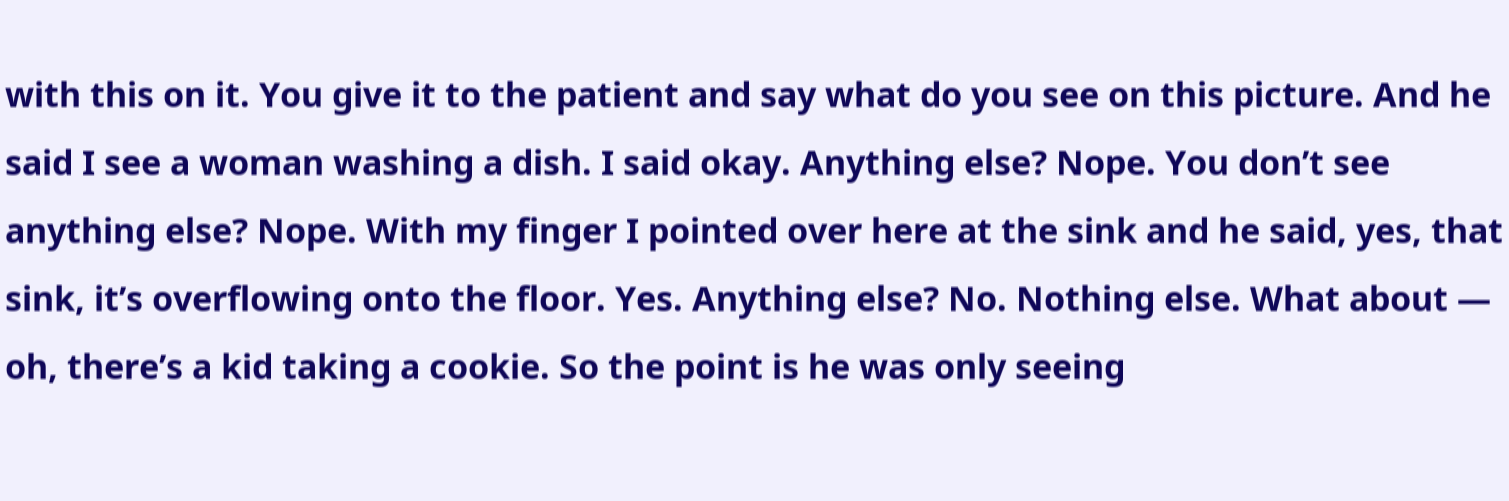with this on it. You give it to the patient and say what do you see on this picture. And he said I see a woman washing a dish. I said okay. Anything else? Nope. You don’t see anything else? Nope. With my finger I pointed over here at the sink and he said, yes, that sink, it’s overflowing onto the floor. Yes. Anything else? No. Nothing else. What about — oh, there’s a kid taking a cookie. So the point is he was only seeing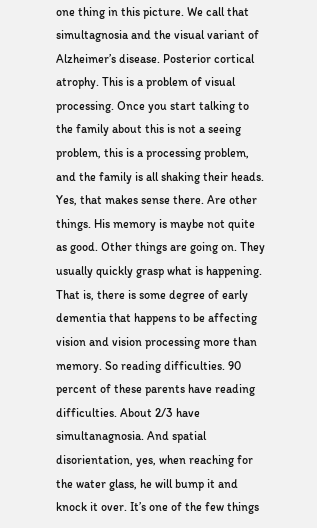one thing in this picture. We call that simultagnosia and the visual variant of Alzheimer’s disease. Posterior cortical atrophy. This is a problem of visual processing. Once you start talking to the family about this is not a seeing problem, this is a processing problem, and the family is all shaking their heads. Yes, that makes sense there. Are other things. His memory is maybe not quite as good. Other things are going on. They usually quickly grasp what is happening. That is, there is some degree of early dementia that happens to be affecting vision and vision processing more than memory. So reading difficulties. 90 percent of these parents have reading difficulties. About 2/3 have simultanagnosia. And spatial disorientation, yes, when reaching for the water glass, he will bump it and knock it over. It’s one of the few things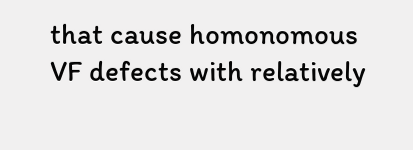that cause homonomous VF defects with relatively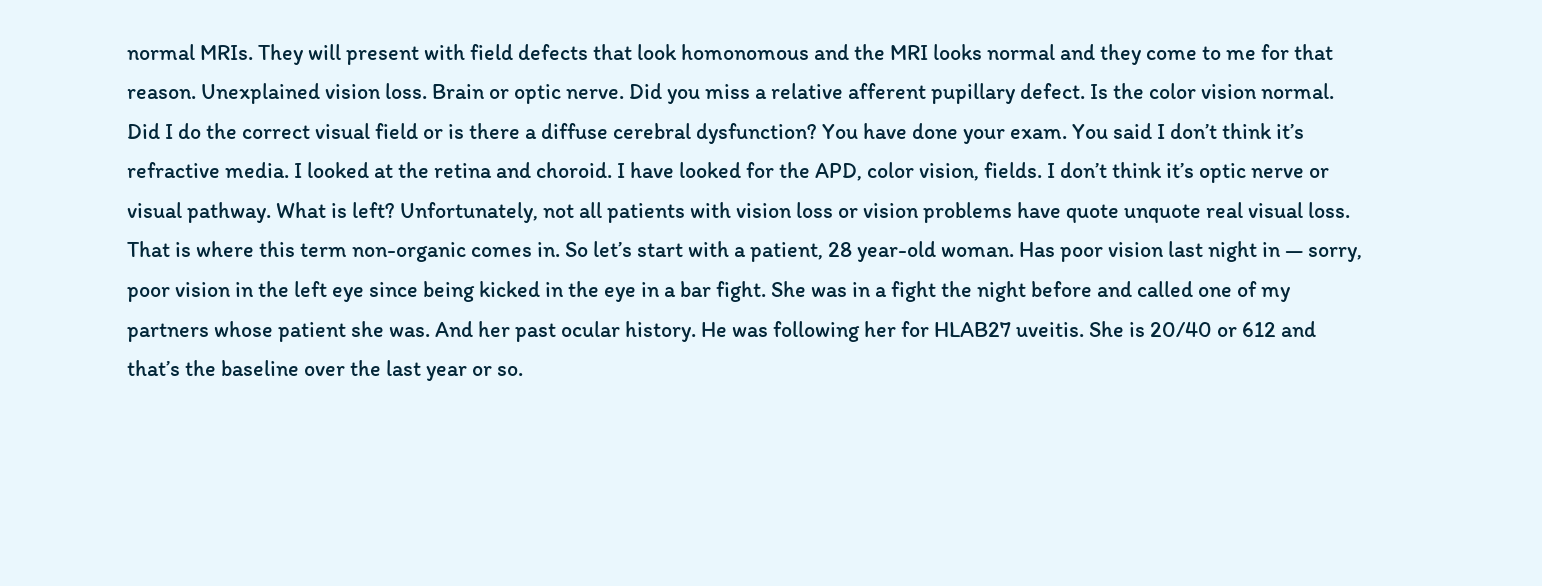normal MRIs. They will present with field defects that look homonomous and the MRI looks normal and they come to me for that reason. Unexplained vision loss. Brain or optic nerve. Did you miss a relative afferent pupillary defect. Is the color vision normal. Did I do the correct visual field or is there a diffuse cerebral dysfunction? You have done your exam. You said I don’t think it’s refractive media. I looked at the retina and choroid. I have looked for the APD, color vision, fields. I don’t think it’s optic nerve or visual pathway. What is left? Unfortunately, not all patients with vision loss or vision problems have quote unquote real visual loss. That is where this term non-organic comes in. So let’s start with a patient, 28 year-old woman. Has poor vision last night in — sorry, poor vision in the left eye since being kicked in the eye in a bar fight. She was in a fight the night before and called one of my partners whose patient she was. And her past ocular history. He was following her for HLAB27 uveitis. She is 20/40 or 612 and that’s the baseline over the last year or so.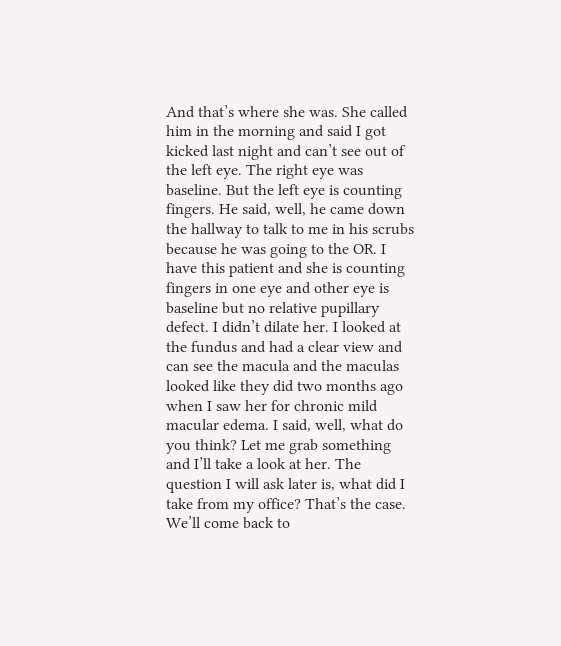And that’s where she was. She called him in the morning and said I got kicked last night and can’t see out of the left eye. The right eye was baseline. But the left eye is counting fingers. He said, well, he came down the hallway to talk to me in his scrubs because he was going to the OR. I have this patient and she is counting fingers in one eye and other eye is baseline but no relative pupillary defect. I didn’t dilate her. I looked at the fundus and had a clear view and can see the macula and the maculas looked like they did two months ago when I saw her for chronic mild macular edema. I said, well, what do you think? Let me grab something and I’ll take a look at her. The question I will ask later is, what did I take from my office? That’s the case. We’ll come back to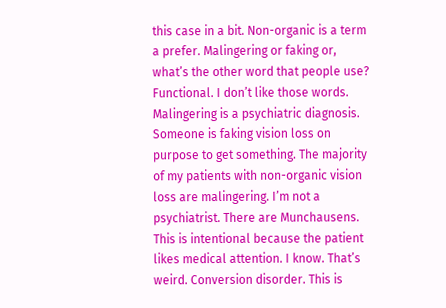this case in a bit. Non-organic is a term a prefer. Malingering or faking or, what’s the other word that people use? Functional. I don’t like those words. Malingering is a psychiatric diagnosis. Someone is faking vision loss on purpose to get something. The majority of my patients with non-organic vision loss are malingering. I’m not a psychiatrist. There are Munchausens. This is intentional because the patient likes medical attention. I know. That’s weird. Conversion disorder. This is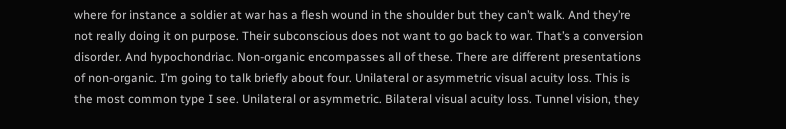where for instance a soldier at war has a flesh wound in the shoulder but they can’t walk. And they’re not really doing it on purpose. Their subconscious does not want to go back to war. That’s a conversion disorder. And hypochondriac. Non-organic encompasses all of these. There are different presentations of non-organic. I’m going to talk briefly about four. Unilateral or asymmetric visual acuity loss. This is the most common type I see. Unilateral or asymmetric. Bilateral visual acuity loss. Tunnel vision, they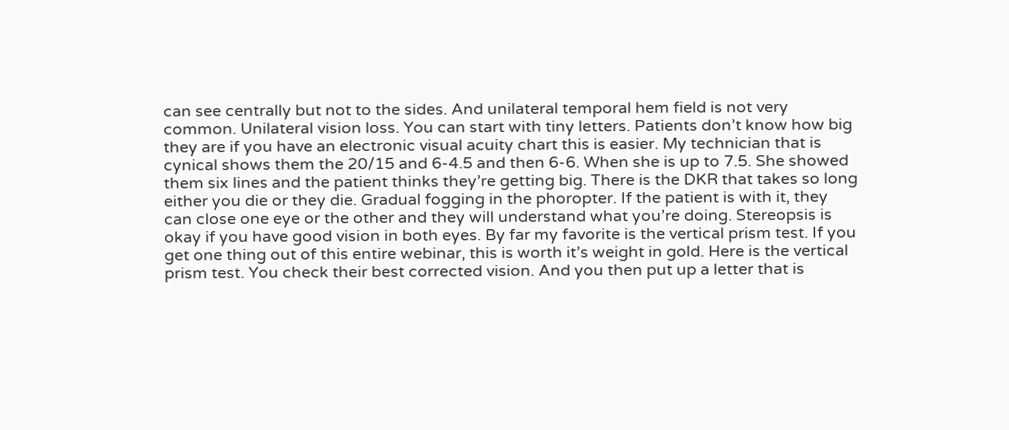can see centrally but not to the sides. And unilateral temporal hem field is not very common. Unilateral vision loss. You can start with tiny letters. Patients don’t know how big they are if you have an electronic visual acuity chart this is easier. My technician that is cynical shows them the 20/15 and 6-4.5 and then 6-6. When she is up to 7.5. She showed them six lines and the patient thinks they’re getting big. There is the DKR that takes so long either you die or they die. Gradual fogging in the phoropter. If the patient is with it, they can close one eye or the other and they will understand what you’re doing. Stereopsis is okay if you have good vision in both eyes. By far my favorite is the vertical prism test. If you get one thing out of this entire webinar, this is worth it’s weight in gold. Here is the vertical prism test. You check their best corrected vision. And you then put up a letter that is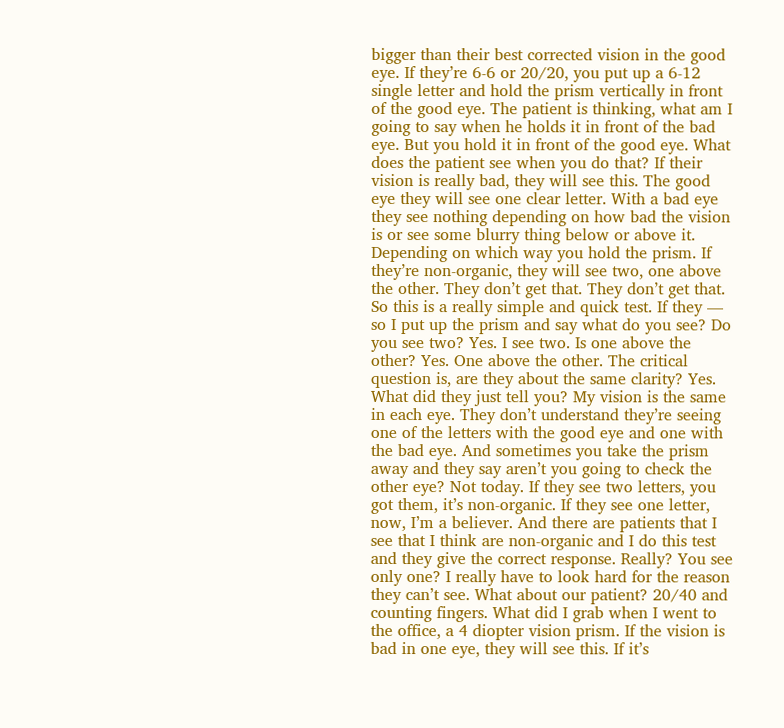bigger than their best corrected vision in the good eye. If they’re 6-6 or 20/20, you put up a 6-12 single letter and hold the prism vertically in front of the good eye. The patient is thinking, what am I going to say when he holds it in front of the bad eye. But you hold it in front of the good eye. What does the patient see when you do that? If their vision is really bad, they will see this. The good eye they will see one clear letter. With a bad eye they see nothing depending on how bad the vision is or see some blurry thing below or above it. Depending on which way you hold the prism. If they’re non-organic, they will see two, one above the other. They don’t get that. They don’t get that. So this is a really simple and quick test. If they — so I put up the prism and say what do you see? Do you see two? Yes. I see two. Is one above the other? Yes. One above the other. The critical question is, are they about the same clarity? Yes. What did they just tell you? My vision is the same in each eye. They don’t understand they’re seeing one of the letters with the good eye and one with the bad eye. And sometimes you take the prism away and they say aren’t you going to check the other eye? Not today. If they see two letters, you got them, it’s non-organic. If they see one letter, now, I’m a believer. And there are patients that I see that I think are non-organic and I do this test and they give the correct response. Really? You see only one? I really have to look hard for the reason they can’t see. What about our patient? 20/40 and counting fingers. What did I grab when I went to the office, a 4 diopter vision prism. If the vision is bad in one eye, they will see this. If it’s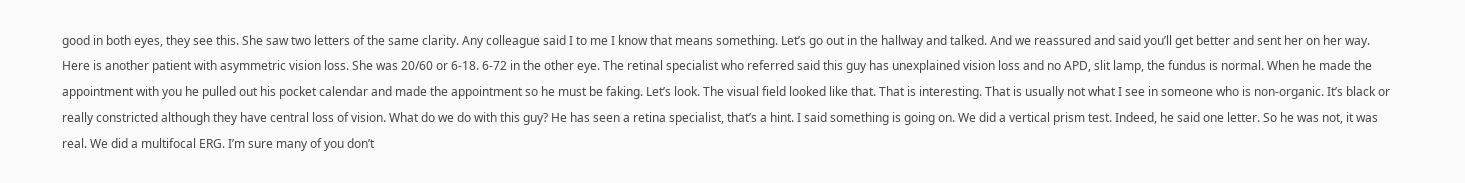good in both eyes, they see this. She saw two letters of the same clarity. Any colleague said I to me I know that means something. Let’s go out in the hallway and talked. And we reassured and said you’ll get better and sent her on her way. Here is another patient with asymmetric vision loss. She was 20/60 or 6-18. 6-72 in the other eye. The retinal specialist who referred said this guy has unexplained vision loss and no APD, slit lamp, the fundus is normal. When he made the appointment with you he pulled out his pocket calendar and made the appointment so he must be faking. Let’s look. The visual field looked like that. That is interesting. That is usually not what I see in someone who is non-organic. It’s black or really constricted although they have central loss of vision. What do we do with this guy? He has seen a retina specialist, that’s a hint. I said something is going on. We did a vertical prism test. Indeed, he said one letter. So he was not, it was real. We did a multifocal ERG. I’m sure many of you don’t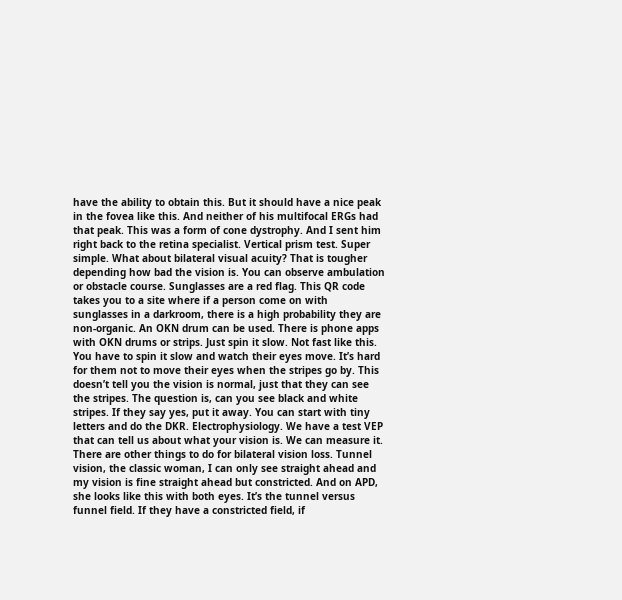have the ability to obtain this. But it should have a nice peak in the fovea like this. And neither of his multifocal ERGs had that peak. This was a form of cone dystrophy. And I sent him right back to the retina specialist. Vertical prism test. Super simple. What about bilateral visual acuity? That is tougher depending how bad the vision is. You can observe ambulation or obstacle course. Sunglasses are a red flag. This QR code takes you to a site where if a person come on with sunglasses in a darkroom, there is a high probability they are non-organic. An OKN drum can be used. There is phone apps with OKN drums or strips. Just spin it slow. Not fast like this. You have to spin it slow and watch their eyes move. It’s hard for them not to move their eyes when the stripes go by. This doesn’t tell you the vision is normal, just that they can see the stripes. The question is, can you see black and white stripes. If they say yes, put it away. You can start with tiny letters and do the DKR. Electrophysiology. We have a test VEP that can tell us about what your vision is. We can measure it. There are other things to do for bilateral vision loss. Tunnel vision, the classic woman, I can only see straight ahead and my vision is fine straight ahead but constricted. And on APD, she looks like this with both eyes. It’s the tunnel versus funnel field. If they have a constricted field, if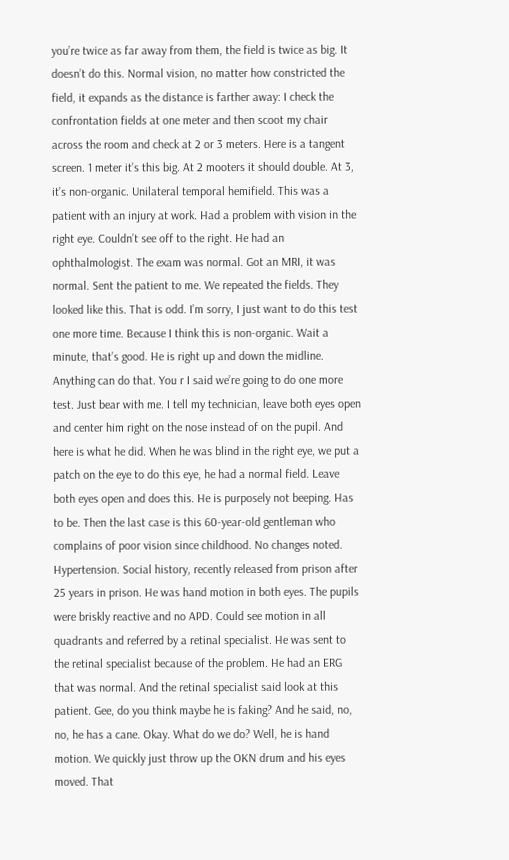you’re twice as far away from them, the field is twice as big. It doesn’t do this. Normal vision, no matter how constricted the field, it expands as the distance is farther away: I check the confrontation fields at one meter and then scoot my chair across the room and check at 2 or 3 meters. Here is a tangent screen. 1 meter it’s this big. At 2 mooters it should double. At 3, it’s non-organic. Unilateral temporal hemifield. This was a patient with an injury at work. Had a problem with vision in the right eye. Couldn’t see off to the right. He had an ophthalmologist. The exam was normal. Got an MRI, it was normal. Sent the patient to me. We repeated the fields. They looked like this. That is odd. I’m sorry, I just want to do this test one more time. Because I think this is non-organic. Wait a minute, that’s good. He is right up and down the midline. Anything can do that. You r I said we’re going to do one more test. Just bear with me. I tell my technician, leave both eyes open and center him right on the nose instead of on the pupil. And here is what he did. When he was blind in the right eye, we put a patch on the eye to do this eye, he had a normal field. Leave both eyes open and does this. He is purposely not beeping. Has to be. Then the last case is this 60-year-old gentleman who complains of poor vision since childhood. No changes noted. Hypertension. Social history, recently released from prison after 25 years in prison. He was hand motion in both eyes. The pupils were briskly reactive and no APD. Could see motion in all quadrants and referred by a retinal specialist. He was sent to the retinal specialist because of the problem. He had an ERG that was normal. And the retinal specialist said look at this patient. Gee, do you think maybe he is faking? And he said, no, no, he has a cane. Okay. What do we do? Well, he is hand motion. We quickly just throw up the OKN drum and his eyes moved. That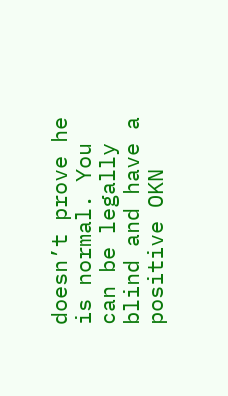doesn’t prove he is normal. You can be legally blind and have a positive OKN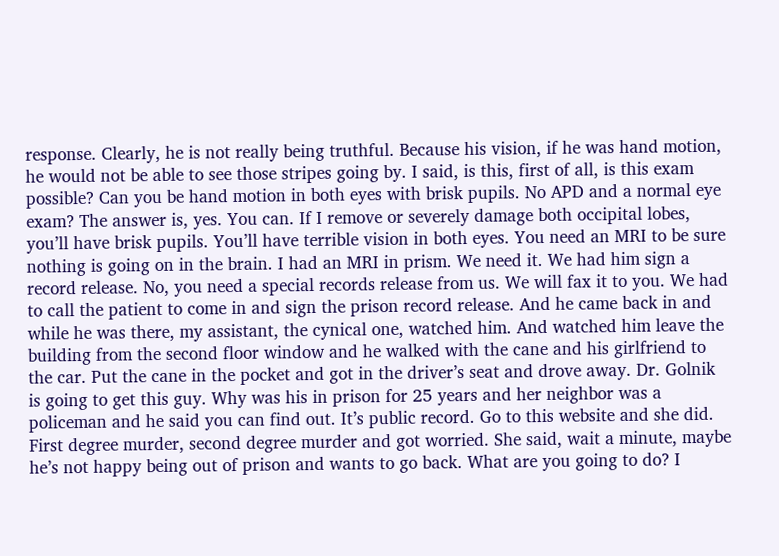response. Clearly, he is not really being truthful. Because his vision, if he was hand motion, he would not be able to see those stripes going by. I said, is this, first of all, is this exam possible? Can you be hand motion in both eyes with brisk pupils. No APD and a normal eye exam? The answer is, yes. You can. If I remove or severely damage both occipital lobes, you’ll have brisk pupils. You’ll have terrible vision in both eyes. You need an MRI to be sure nothing is going on in the brain. I had an MRI in prism. We need it. We had him sign a record release. No, you need a special records release from us. We will fax it to you. We had to call the patient to come in and sign the prison record release. And he came back in and while he was there, my assistant, the cynical one, watched him. And watched him leave the building from the second floor window and he walked with the cane and his girlfriend to the car. Put the cane in the pocket and got in the driver’s seat and drove away. Dr. Golnik is going to get this guy. Why was his in prison for 25 years and her neighbor was a policeman and he said you can find out. It’s public record. Go to this website and she did. First degree murder, second degree murder and got worried. She said, wait a minute, maybe he’s not happy being out of prison and wants to go back. What are you going to do? I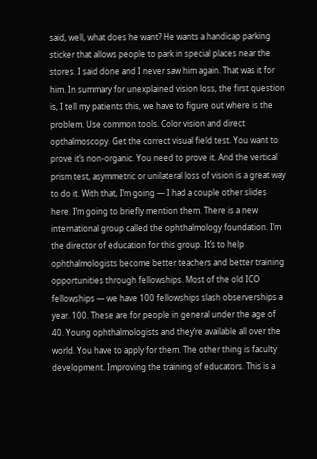said, well, what does he want? He wants a handicap parking sticker that allows people to park in special places near the stores. I said done and I never saw him again. That was it for him. In summary for unexplained vision loss, the first question is, I tell my patients this, we have to figure out where is the problem. Use common tools. Color vision and direct opthalmoscopy. Get the correct visual field test. You want to prove it’s non-organic. You need to prove it. And the vertical prism test, asymmetric or unilateral loss of vision is a great way to do it. With that, I’m going — I had a couple other slides here. I’m going to briefly mention them. There is a new international group called the ophthalmology foundation. I’m the director of education for this group. It’s to help ophthalmologists become better teachers and better training opportunities through fellowships. Most of the old ICO fellowships — we have 100 fellowships slash observerships a year. 100. These are for people in general under the age of 40. Young ophthalmologists and they’re available all over the world. You have to apply for them. The other thing is faculty development. Improving the training of educators. This is a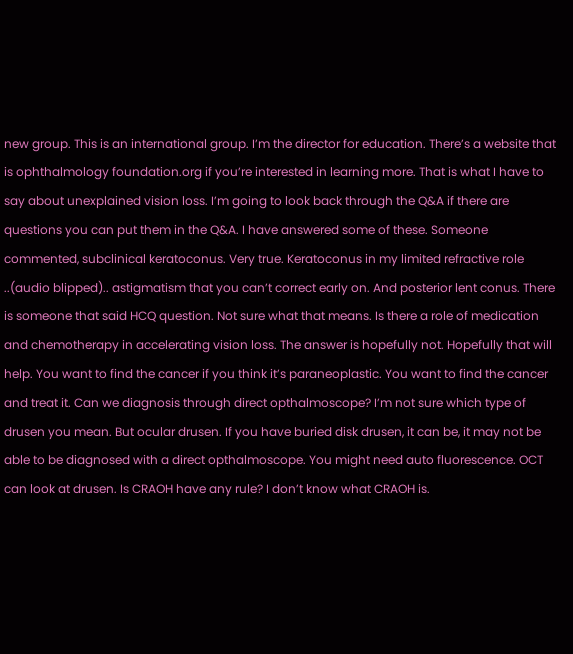new group. This is an international group. I’m the director for education. There’s a website that is ophthalmology foundation.org if you’re interested in learning more. That is what I have to say about unexplained vision loss. I’m going to look back through the Q&A if there are questions you can put them in the Q&A. I have answered some of these. Someone commented, subclinical keratoconus. Very true. Keratoconus in my limited refractive role ..(audio blipped).. astigmatism that you can’t correct early on. And posterior lent conus. There is someone that said HCQ question. Not sure what that means. Is there a role of medication and chemotherapy in accelerating vision loss. The answer is hopefully not. Hopefully that will help. You want to find the cancer if you think it’s paraneoplastic. You want to find the cancer and treat it. Can we diagnosis through direct opthalmoscope? I’m not sure which type of drusen you mean. But ocular drusen. If you have buried disk drusen, it can be, it may not be able to be diagnosed with a direct opthalmoscope. You might need auto fluorescence. OCT can look at drusen. Is CRAOH have any rule? I don’t know what CRAOH is.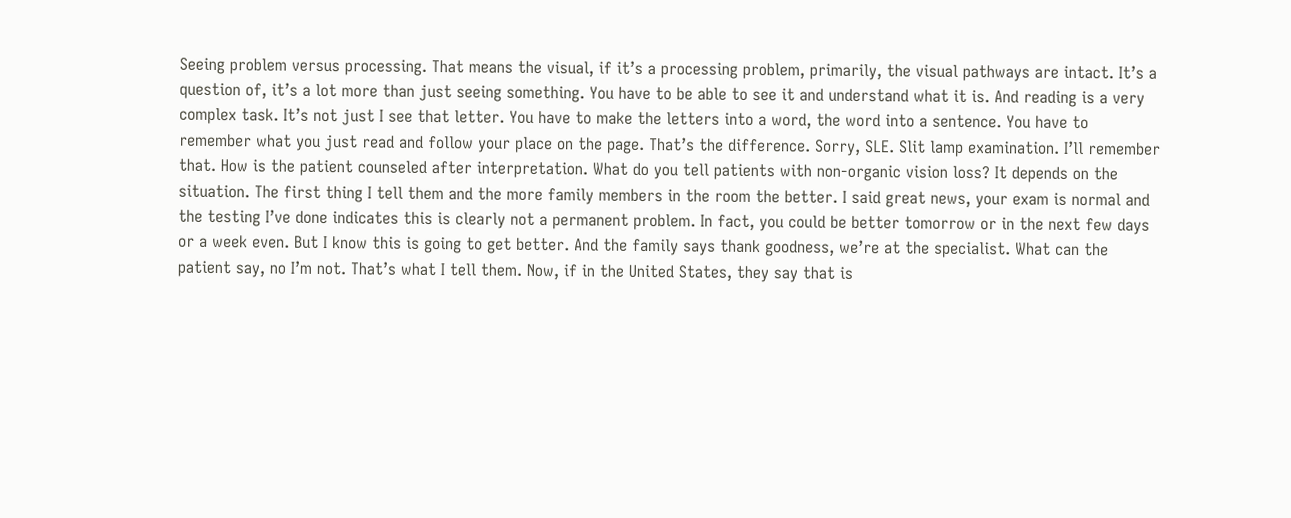Seeing problem versus processing. That means the visual, if it’s a processing problem, primarily, the visual pathways are intact. It’s a question of, it’s a lot more than just seeing something. You have to be able to see it and understand what it is. And reading is a very complex task. It’s not just I see that letter. You have to make the letters into a word, the word into a sentence. You have to remember what you just read and follow your place on the page. That’s the difference. Sorry, SLE. Slit lamp examination. I’ll remember that. How is the patient counseled after interpretation. What do you tell patients with non-organic vision loss? It depends on the situation. The first thing I tell them and the more family members in the room the better. I said great news, your exam is normal and the testing I’ve done indicates this is clearly not a permanent problem. In fact, you could be better tomorrow or in the next few days or a week even. But I know this is going to get better. And the family says thank goodness, we’re at the specialist. What can the patient say, no I’m not. That’s what I tell them. Now, if in the United States, they say that is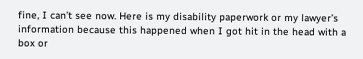fine, I can’t see now. Here is my disability paperwork or my lawyer’s information because this happened when I got hit in the head with a box or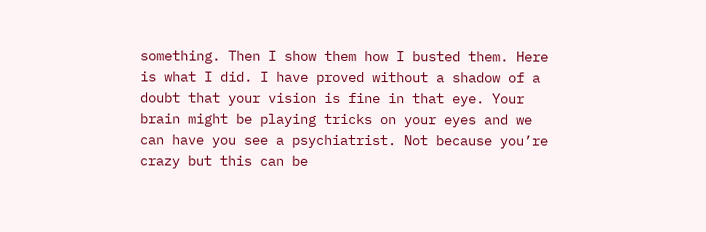something. Then I show them how I busted them. Here is what I did. I have proved without a shadow of a doubt that your vision is fine in that eye. Your brain might be playing tricks on your eyes and we can have you see a psychiatrist. Not because you’re crazy but this can be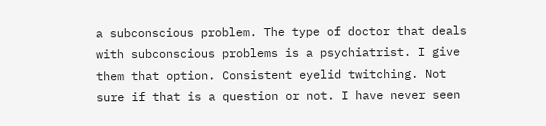a subconscious problem. The type of doctor that deals with subconscious problems is a psychiatrist. I give them that option. Consistent eyelid twitching. Not sure if that is a question or not. I have never seen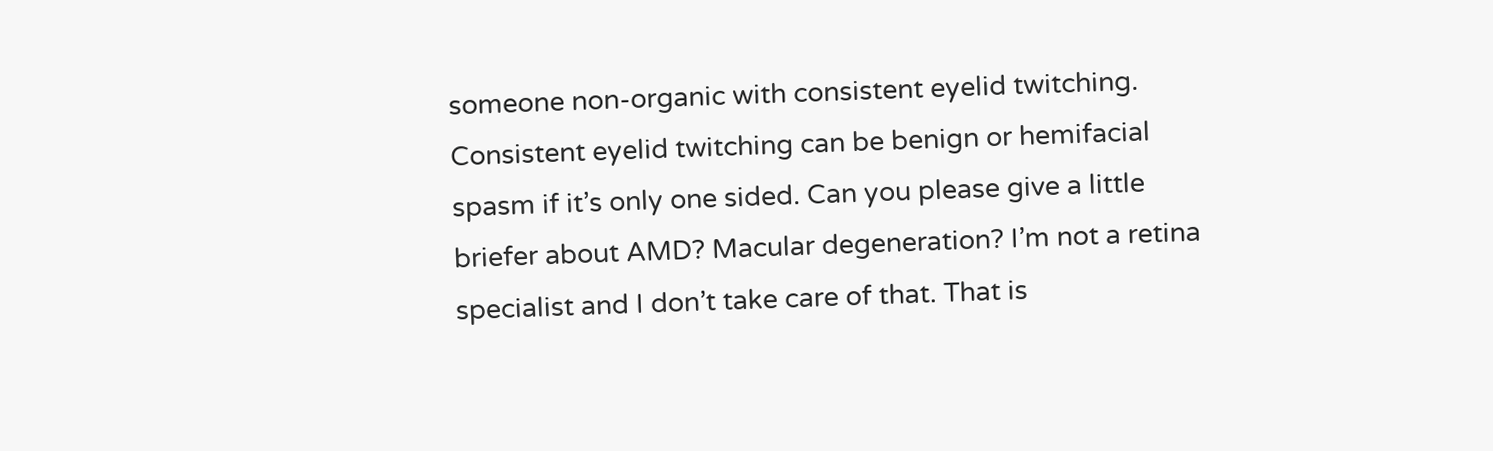someone non-organic with consistent eyelid twitching. Consistent eyelid twitching can be benign or hemifacial spasm if it’s only one sided. Can you please give a little briefer about AMD? Macular degeneration? I’m not a retina specialist and I don’t take care of that. That is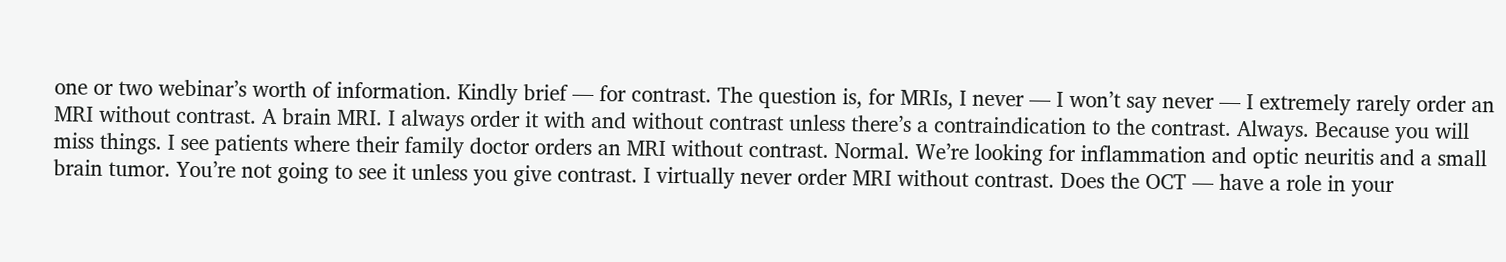one or two webinar’s worth of information. Kindly brief — for contrast. The question is, for MRIs, I never — I won’t say never — I extremely rarely order an MRI without contrast. A brain MRI. I always order it with and without contrast unless there’s a contraindication to the contrast. Always. Because you will miss things. I see patients where their family doctor orders an MRI without contrast. Normal. We’re looking for inflammation and optic neuritis and a small brain tumor. You’re not going to see it unless you give contrast. I virtually never order MRI without contrast. Does the OCT — have a role in your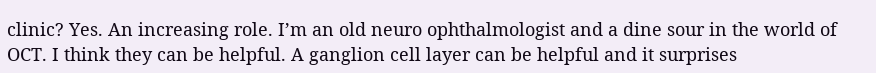clinic? Yes. An increasing role. I’m an old neuro ophthalmologist and a dine sour in the world of OCT. I think they can be helpful. A ganglion cell layer can be helpful and it surprises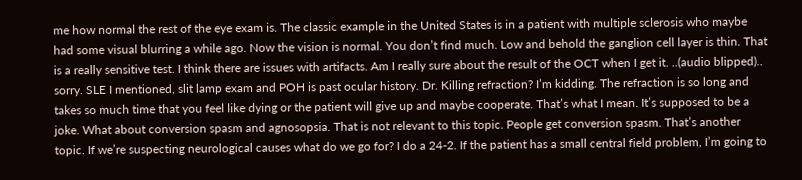me how normal the rest of the eye exam is. The classic example in the United States is in a patient with multiple sclerosis who maybe had some visual blurring a while ago. Now the vision is normal. You don’t find much. Low and behold the ganglion cell layer is thin. That is a really sensitive test. I think there are issues with artifacts. Am I really sure about the result of the OCT when I get it. ..(audio blipped).. sorry. SLE I mentioned, slit lamp exam and POH is past ocular history. Dr. Killing refraction? I’m kidding. The refraction is so long and takes so much time that you feel like dying or the patient will give up and maybe cooperate. That’s what I mean. It’s supposed to be a joke. What about conversion spasm and agnosopsia. That is not relevant to this topic. People get conversion spasm. That’s another topic. If we’re suspecting neurological causes what do we go for? I do a 24-2. If the patient has a small central field problem, I’m going to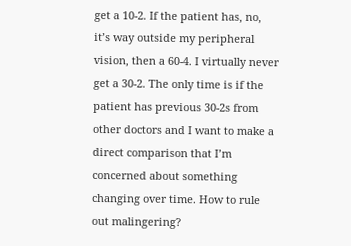get a 10-2. If the patient has, no, it’s way outside my peripheral vision, then a 60-4. I virtually never get a 30-2. The only time is if the patient has previous 30-2s from other doctors and I want to make a direct comparison that I’m concerned about something changing over time. How to rule out malingering?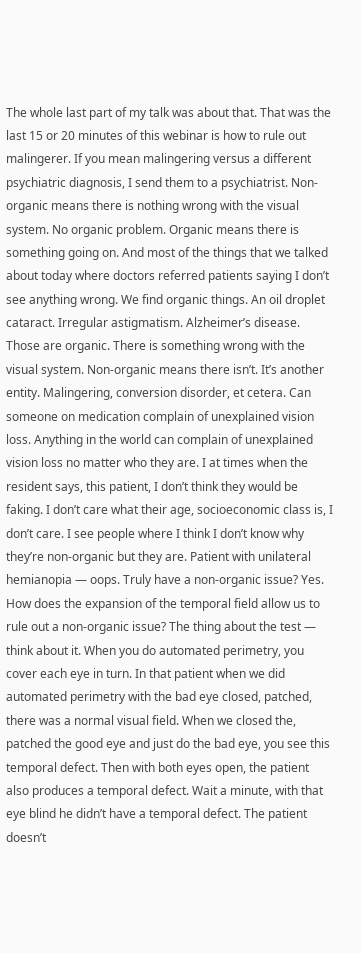The whole last part of my talk was about that. That was the last 15 or 20 minutes of this webinar is how to rule out malingerer. If you mean malingering versus a different psychiatric diagnosis, I send them to a psychiatrist. Non-organic means there is nothing wrong with the visual system. No organic problem. Organic means there is something going on. And most of the things that we talked about today where doctors referred patients saying I don’t see anything wrong. We find organic things. An oil droplet cataract. Irregular astigmatism. Alzheimer’s disease. Those are organic. There is something wrong with the visual system. Non-organic means there isn’t. It’s another entity. Malingering, conversion disorder, et cetera. Can someone on medication complain of unexplained vision loss. Anything in the world can complain of unexplained vision loss no matter who they are. I at times when the resident says, this patient, I don’t think they would be faking. I don’t care what their age, socioeconomic class is, I don’t care. I see people where I think I don’t know why they’re non-organic but they are. Patient with unilateral hemianopia — oops. Truly have a non-organic issue? Yes. How does the expansion of the temporal field allow us to rule out a non-organic issue? The thing about the test — think about it. When you do automated perimetry, you cover each eye in turn. In that patient when we did automated perimetry with the bad eye closed, patched, there was a normal visual field. When we closed the, patched the good eye and just do the bad eye, you see this temporal defect. Then with both eyes open, the patient also produces a temporal defect. Wait a minute, with that eye blind he didn’t have a temporal defect. The patient doesn’t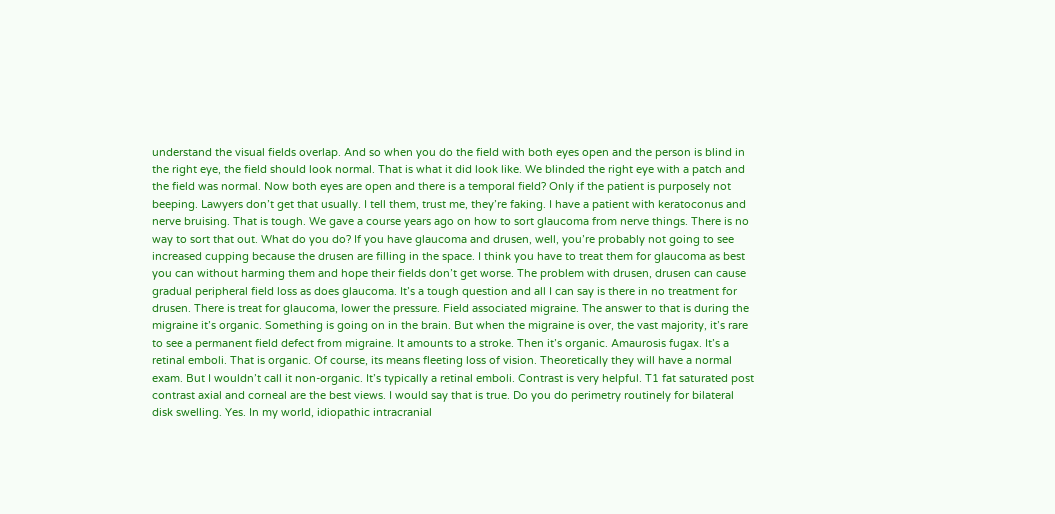understand the visual fields overlap. And so when you do the field with both eyes open and the person is blind in the right eye, the field should look normal. That is what it did look like. We blinded the right eye with a patch and the field was normal. Now both eyes are open and there is a temporal field? Only if the patient is purposely not beeping. Lawyers don’t get that usually. I tell them, trust me, they’re faking. I have a patient with keratoconus and nerve bruising. That is tough. We gave a course years ago on how to sort glaucoma from nerve things. There is no way to sort that out. What do you do? If you have glaucoma and drusen, well, you’re probably not going to see increased cupping because the drusen are filling in the space. I think you have to treat them for glaucoma as best you can without harming them and hope their fields don’t get worse. The problem with drusen, drusen can cause gradual peripheral field loss as does glaucoma. It’s a tough question and all I can say is there in no treatment for drusen. There is treat for glaucoma, lower the pressure. Field associated migraine. The answer to that is during the migraine it’s organic. Something is going on in the brain. But when the migraine is over, the vast majority, it’s rare to see a permanent field defect from migraine. It amounts to a stroke. Then it’s organic. Amaurosis fugax. It’s a retinal emboli. That is organic. Of course, its means fleeting loss of vision. Theoretically they will have a normal exam. But I wouldn’t call it non-organic. It’s typically a retinal emboli. Contrast is very helpful. T1 fat saturated post contrast axial and corneal are the best views. I would say that is true. Do you do perimetry routinely for bilateral disk swelling. Yes. In my world, idiopathic intracranial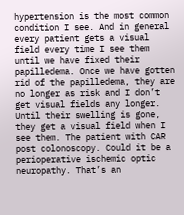hypertension is the most common condition I see. And in general every patient gets a visual field every time I see them until we have fixed their papilledema. Once we have gotten rid of the papilledema, they are no longer as risk and I don’t get visual fields any longer. Until their swelling is gone, they get a visual field when I see them. The patient with CAR post colonoscopy. Could it be a perioperative ischemic optic neuropathy. That’s an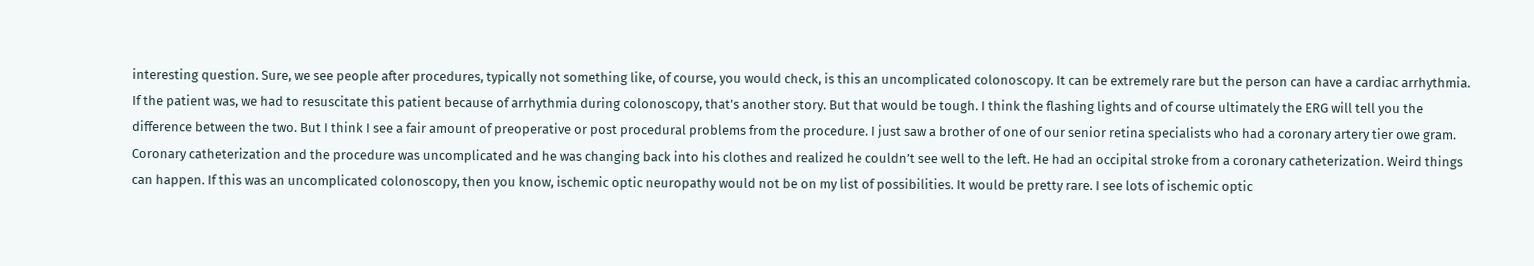interesting question. Sure, we see people after procedures, typically not something like, of course, you would check, is this an uncomplicated colonoscopy. It can be extremely rare but the person can have a cardiac arrhythmia. If the patient was, we had to resuscitate this patient because of arrhythmia during colonoscopy, that’s another story. But that would be tough. I think the flashing lights and of course ultimately the ERG will tell you the difference between the two. But I think I see a fair amount of preoperative or post procedural problems from the procedure. I just saw a brother of one of our senior retina specialists who had a coronary artery tier owe gram. Coronary catheterization and the procedure was uncomplicated and he was changing back into his clothes and realized he couldn’t see well to the left. He had an occipital stroke from a coronary catheterization. Weird things can happen. If this was an uncomplicated colonoscopy, then you know, ischemic optic neuropathy would not be on my list of possibilities. It would be pretty rare. I see lots of ischemic optic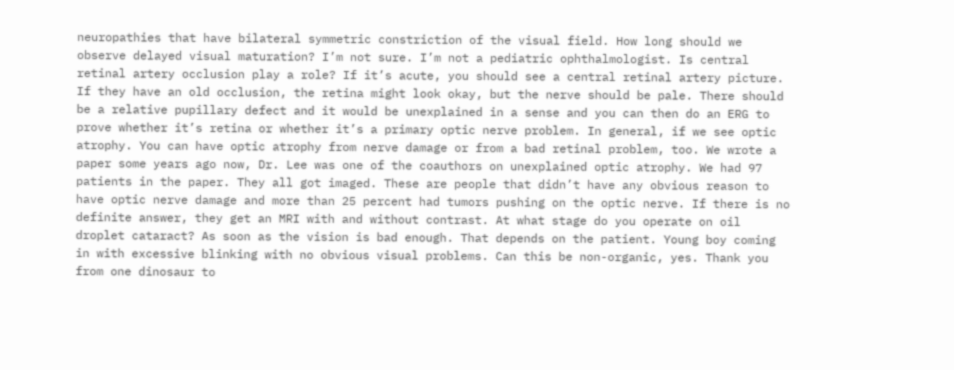neuropathies that have bilateral symmetric constriction of the visual field. How long should we observe delayed visual maturation? I’m not sure. I’m not a pediatric ophthalmologist. Is central retinal artery occlusion play a role? If it’s acute, you should see a central retinal artery picture. If they have an old occlusion, the retina might look okay, but the nerve should be pale. There should be a relative pupillary defect and it would be unexplained in a sense and you can then do an ERG to prove whether it’s retina or whether it’s a primary optic nerve problem. In general, if we see optic atrophy. You can have optic atrophy from nerve damage or from a bad retinal problem, too. We wrote a paper some years ago now, Dr. Lee was one of the coauthors on unexplained optic atrophy. We had 97 patients in the paper. They all got imaged. These are people that didn’t have any obvious reason to have optic nerve damage and more than 25 percent had tumors pushing on the optic nerve. If there is no definite answer, they get an MRI with and without contrast. At what stage do you operate on oil droplet cataract? As soon as the vision is bad enough. That depends on the patient. Young boy coming in with excessive blinking with no obvious visual problems. Can this be non-organic, yes. Thank you from one dinosaur to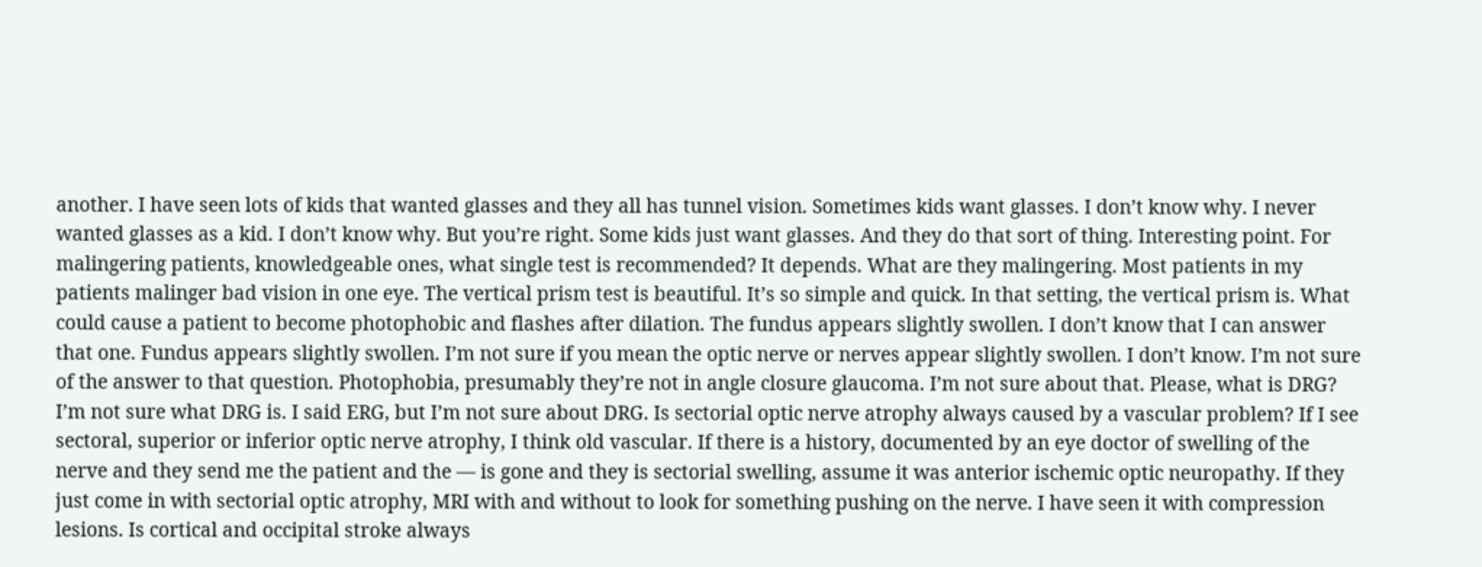another. I have seen lots of kids that wanted glasses and they all has tunnel vision. Sometimes kids want glasses. I don’t know why. I never wanted glasses as a kid. I don’t know why. But you’re right. Some kids just want glasses. And they do that sort of thing. Interesting point. For malingering patients, knowledgeable ones, what single test is recommended? It depends. What are they malingering. Most patients in my patients malinger bad vision in one eye. The vertical prism test is beautiful. It’s so simple and quick. In that setting, the vertical prism is. What could cause a patient to become photophobic and flashes after dilation. The fundus appears slightly swollen. I don’t know that I can answer that one. Fundus appears slightly swollen. I’m not sure if you mean the optic nerve or nerves appear slightly swollen. I don’t know. I’m not sure of the answer to that question. Photophobia, presumably they’re not in angle closure glaucoma. I’m not sure about that. Please, what is DRG? I’m not sure what DRG is. I said ERG, but I’m not sure about DRG. Is sectorial optic nerve atrophy always caused by a vascular problem? If I see sectoral, superior or inferior optic nerve atrophy, I think old vascular. If there is a history, documented by an eye doctor of swelling of the nerve and they send me the patient and the — is gone and they is sectorial swelling, assume it was anterior ischemic optic neuropathy. If they just come in with sectorial optic atrophy, MRI with and without to look for something pushing on the nerve. I have seen it with compression lesions. Is cortical and occipital stroke always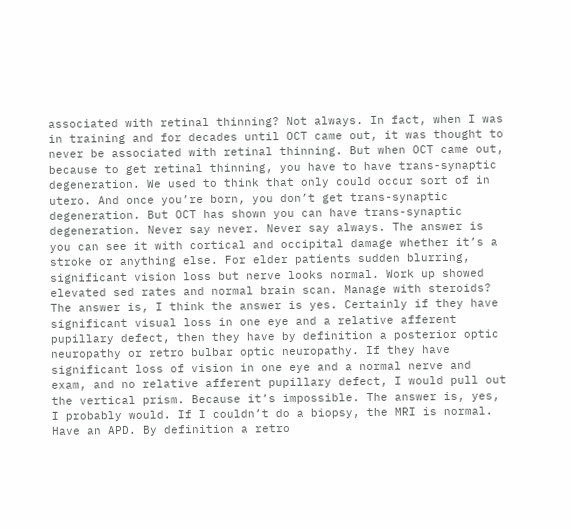associated with retinal thinning? Not always. In fact, when I was in training and for decades until OCT came out, it was thought to never be associated with retinal thinning. But when OCT came out, because to get retinal thinning, you have to have trans-synaptic degeneration. We used to think that only could occur sort of in utero. And once you’re born, you don’t get trans-synaptic degeneration. But OCT has shown you can have trans-synaptic degeneration. Never say never. Never say always. The answer is you can see it with cortical and occipital damage whether it’s a stroke or anything else. For elder patients sudden blurring, significant vision loss but nerve looks normal. Work up showed elevated sed rates and normal brain scan. Manage with steroids? The answer is, I think the answer is yes. Certainly if they have significant visual loss in one eye and a relative afferent pupillary defect, then they have by definition a posterior optic neuropathy or retro bulbar optic neuropathy. If they have significant loss of vision in one eye and a normal nerve and exam, and no relative afferent pupillary defect, I would pull out the vertical prism. Because it’s impossible. The answer is, yes, I probably would. If I couldn’t do a biopsy, the MRI is normal. Have an APD. By definition a retro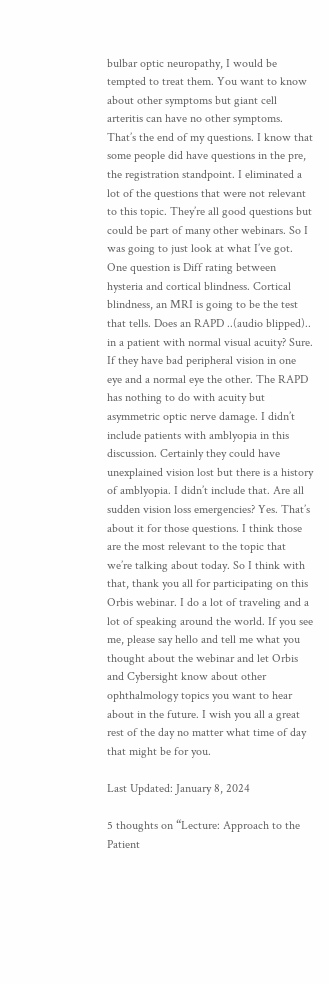bulbar optic neuropathy, I would be tempted to treat them. You want to know about other symptoms but giant cell arteritis can have no other symptoms. That’s the end of my questions. I know that some people did have questions in the pre, the registration standpoint. I eliminated a lot of the questions that were not relevant to this topic. They’re all good questions but could be part of many other webinars. So I was going to just look at what I’ve got. One question is Diff rating between hysteria and cortical blindness. Cortical blindness, an MRI is going to be the test that tells. Does an RAPD ..(audio blipped).. in a patient with normal visual acuity? Sure. If they have bad peripheral vision in one eye and a normal eye the other. The RAPD has nothing to do with acuity but asymmetric optic nerve damage. I didn’t include patients with amblyopia in this discussion. Certainly they could have unexplained vision lost but there is a history of amblyopia. I didn’t include that. Are all sudden vision loss emergencies? Yes. That’s about it for those questions. I think those are the most relevant to the topic that we’re talking about today. So I think with that, thank you all for participating on this Orbis webinar. I do a lot of traveling and a lot of speaking around the world. If you see me, please say hello and tell me what you thought about the webinar and let Orbis and Cybersight know about other ophthalmology topics you want to hear about in the future. I wish you all a great rest of the day no matter what time of day that might be for you.

Last Updated: January 8, 2024

5 thoughts on “Lecture: Approach to the Patient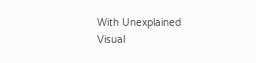With Unexplained Visual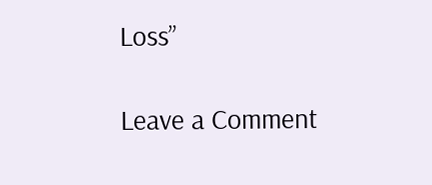Loss”

Leave a Comment